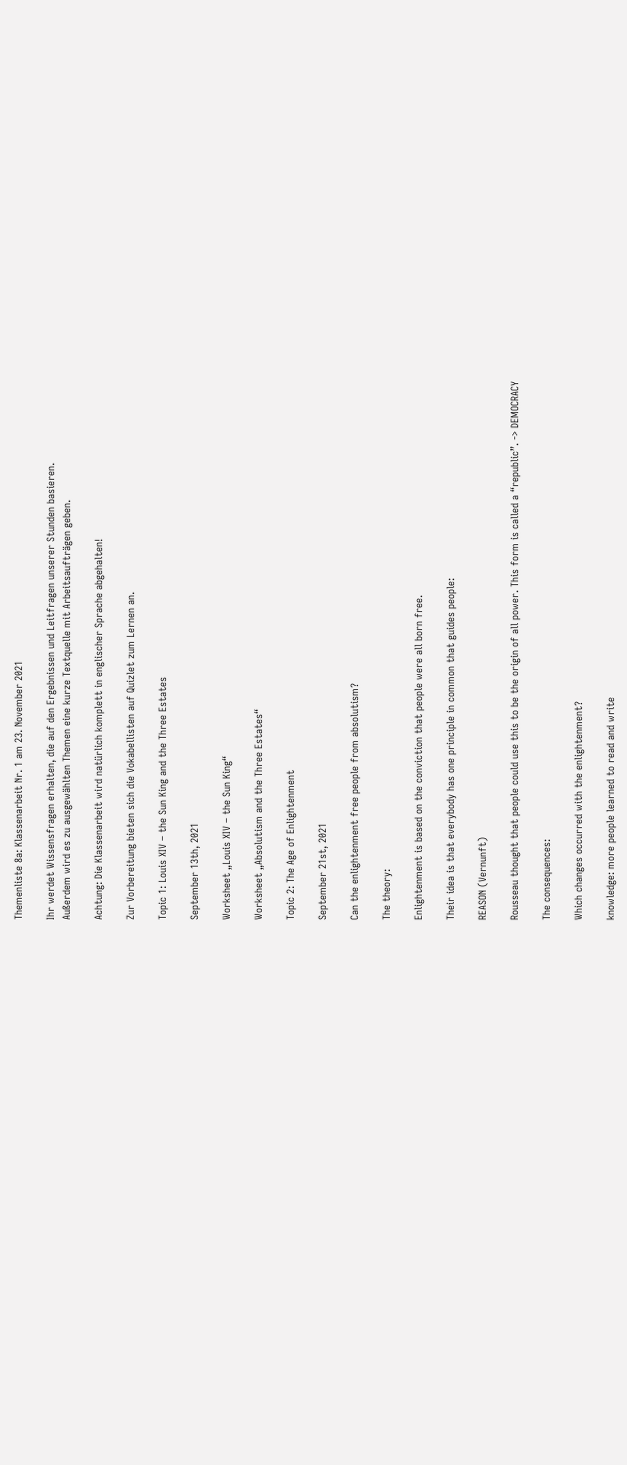Themenliste 8a: Klassenarbeit Nr. 1 am 23. November 2021

Ihr werdet Wissensfragen erhalten, die auf den Ergebnissen und Leitfragen unserer Stunden basieren.
Außerdem wird es zu ausgewählten Themen eine kurze Textquelle mit Arbeitsaufträgen geben.

Achtung: Die Klassenarbeit wird natürlich komplett in englischer Sprache abgehalten!

Zur Vorbereitung bieten sich die Vokabellisten auf Quizlet zum Lernen an.

Topic 1: Louis XIV – the Sun King and the Three Estates

September 13th, 2021

Worksheet „Louis XIV – the Sun King“

Worksheet „Absolutism and the Three Estates“

Topic 2: The Age of Enlightenment

September 21st, 2021

Can the enlightenment free people from absolutism?

The theory:

Enlightenment is based on the conviction that people were all born free.

Their idea is that everybody has one principle in common that guides people:

REASON (Vernunft)

Rousseau thought that people could use this to be the origin of all power. This form is called a “republic”. -> DEMOCRACY

The consequences:

Which changes occurred with the enlightenment?

knowledge: more people learned to read and write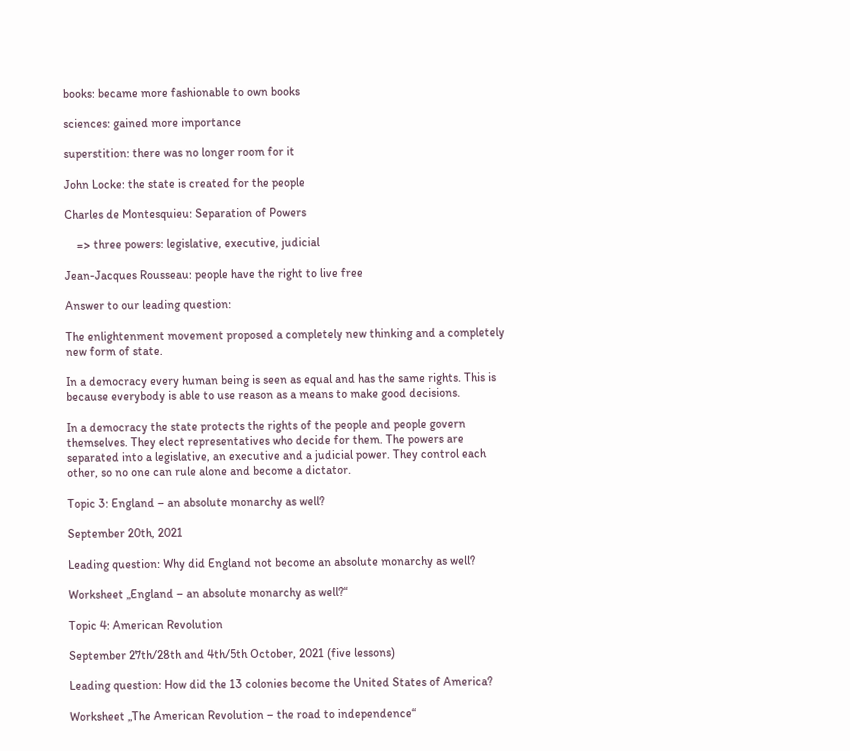books: became more fashionable to own books

sciences: gained more importance

superstition: there was no longer room for it

John Locke: the state is created for the people

Charles de Montesquieu: Separation of Powers

    => three powers: legislative, executive, judicial

Jean-Jacques Rousseau: people have the right to live free

Answer to our leading question:

The enlightenment movement proposed a completely new thinking and a completely new form of state.

In a democracy every human being is seen as equal and has the same rights. This is because everybody is able to use reason as a means to make good decisions.

In a democracy the state protects the rights of the people and people govern themselves. They elect representatives who decide for them. The powers are separated into a legislative, an executive and a judicial power. They control each other, so no one can rule alone and become a dictator.

Topic 3: England – an absolute monarchy as well?

September 20th, 2021

Leading question: Why did England not become an absolute monarchy as well?

Worksheet „England – an absolute monarchy as well?“

Topic 4: American Revolution

September 27th/28th and 4th/5th October, 2021 (five lessons)

Leading question: How did the 13 colonies become the United States of America?

Worksheet „The American Revolution – the road to independence“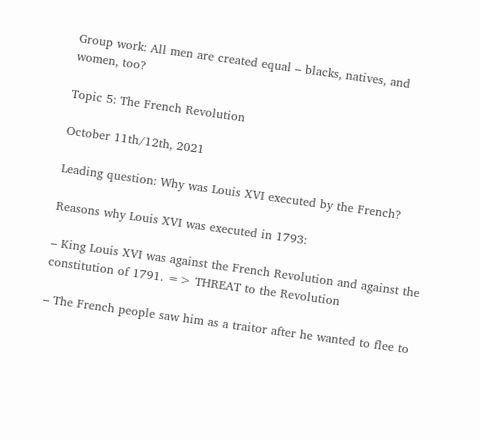Group work: All men are created equal – blacks, natives, and women, too?

Topic 5: The French Revolution

October 11th/12th, 2021

Leading question: Why was Louis XVI executed by the French?

Reasons why Louis XVI was executed in 1793:

– King Louis XVI was against the French Revolution and against the constitution of 1791. => THREAT to the Revolution

– The French people saw him as a traitor after he wanted to flee to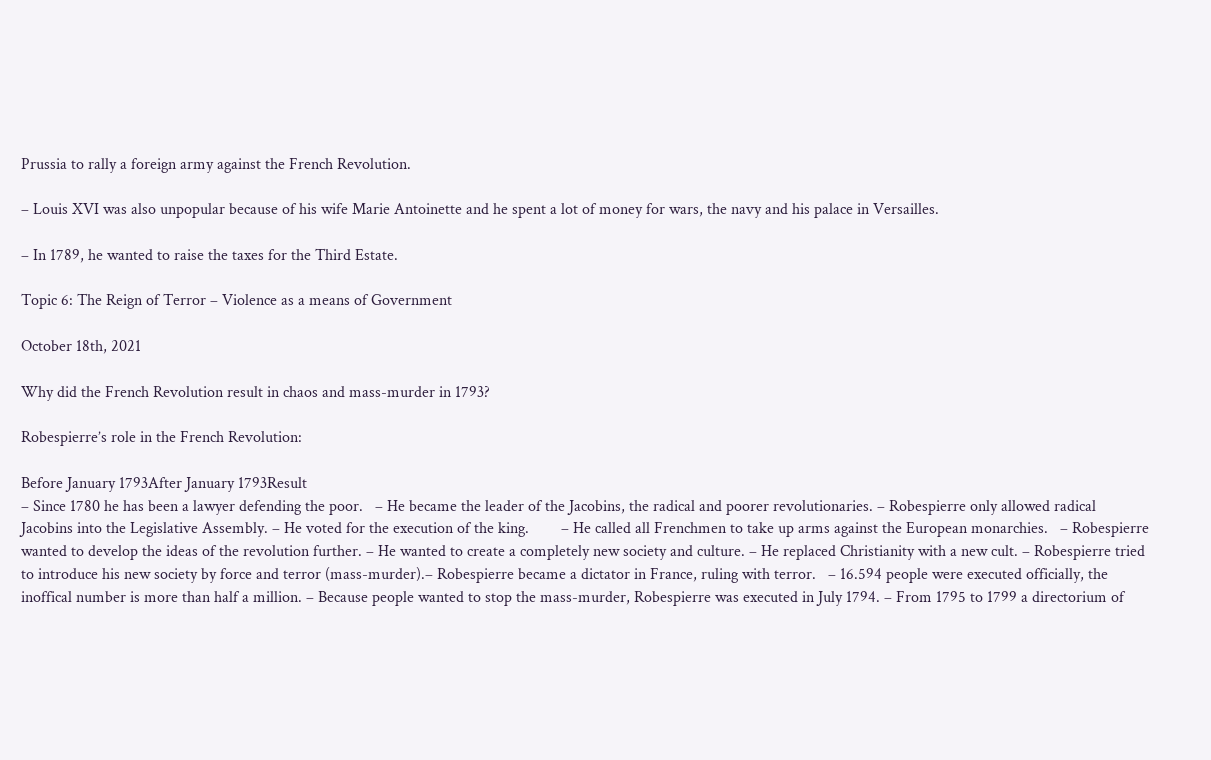Prussia to rally a foreign army against the French Revolution.

– Louis XVI was also unpopular because of his wife Marie Antoinette and he spent a lot of money for wars, the navy and his palace in Versailles.

– In 1789, he wanted to raise the taxes for the Third Estate.

Topic 6: The Reign of Terror – Violence as a means of Government

October 18th, 2021

Why did the French Revolution result in chaos and mass-murder in 1793?

Robespierre’s role in the French Revolution:

Before January 1793After January 1793Result
– Since 1780 he has been a lawyer defending the poor.   – He became the leader of the Jacobins, the radical and poorer revolutionaries. – Robespierre only allowed radical Jacobins into the Legislative Assembly. – He voted for the execution of the king.        – He called all Frenchmen to take up arms against the European monarchies.   – Robespierre wanted to develop the ideas of the revolution further. – He wanted to create a completely new society and culture. – He replaced Christianity with a new cult. – Robespierre tried to introduce his new society by force and terror (mass-murder).– Robespierre became a dictator in France, ruling with terror.   – 16.594 people were executed officially, the inoffical number is more than half a million. – Because people wanted to stop the mass-murder, Robespierre was executed in July 1794. – From 1795 to 1799 a directorium of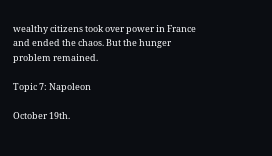wealthy citizens took over power in France and ended the chaos. But the hunger problem remained.

Topic 7: Napoleon

October 19th.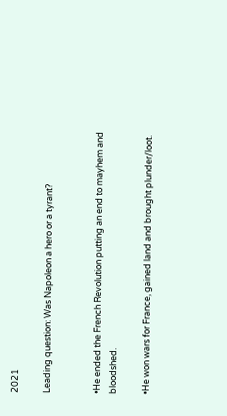2021

Leading question: Was Napoleon a hero or a tyrant?


•He ended the French Revolution putting an end to mayhem and bloodshed.

•He won wars for France, gained land and brought plunder/loot.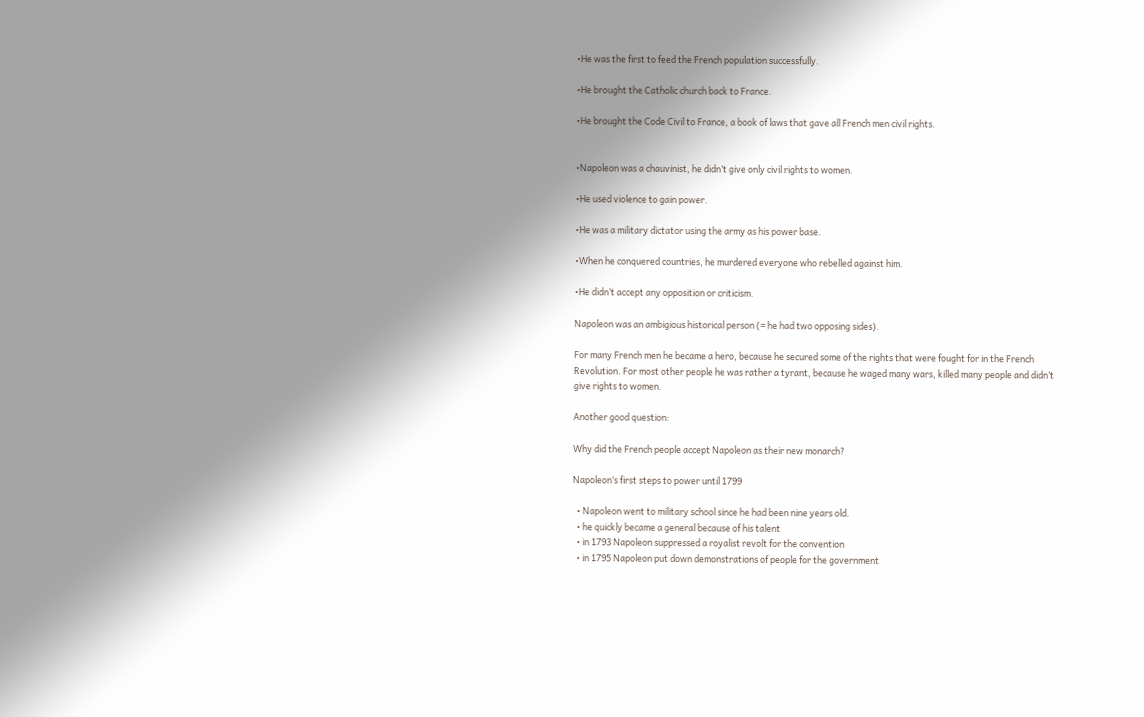•He was the first to feed the French population successfully.

•He brought the Catholic church back to France.

•He brought the Code Civil to France, a book of laws that gave all French men civil rights.


•Napoleon was a chauvinist, he didn’t give only civil rights to women.

•He used violence to gain power.

•He was a military dictator using the army as his power base.

•When he conquered countries, he murdered everyone who rebelled against him.

•He didn’t accept any opposition or criticism.

Napoleon was an ambigious historical person (= he had two opposing sides).

For many French men he became a hero, because he secured some of the rights that were fought for in the French Revolution. For most other people he was rather a tyrant, because he waged many wars, killed many people and didn’t give rights to women.

Another good question:

Why did the French people accept Napoleon as their new monarch?

Napoleon‘s first steps to power until 1799

  • Napoleon went to military school since he had been nine years old.
  • he quickly became a general because of his talent
  • in 1793 Napoleon suppressed a royalist revolt for the convention
  • in 1795 Napoleon put down demonstrations of people for the government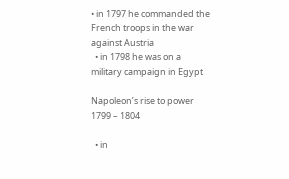• in 1797 he commanded the French troops in the war against Austria
  • in 1798 he was on a military campaign in Egypt

Napoleon’s rise to power 1799 – 1804

  • in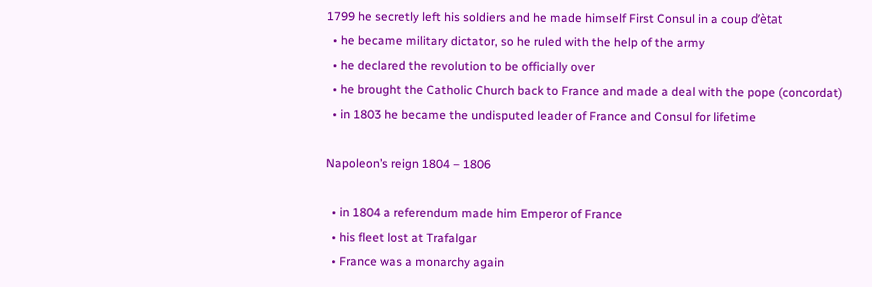1799 he secretly left his soldiers and he made himself First Consul in a coup d’ètat
  • he became military dictator, so he ruled with the help of the army
  • he declared the revolution to be officially over
  • he brought the Catholic Church back to France and made a deal with the pope (concordat)
  • in 1803 he became the undisputed leader of France and Consul for lifetime

Napoleon’s reign 1804 – 1806

  • in 1804 a referendum made him Emperor of France
  • his fleet lost at Trafalgar
  • France was a monarchy again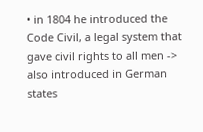• in 1804 he introduced the Code Civil, a legal system that gave civil rights to all men -> also introduced in German states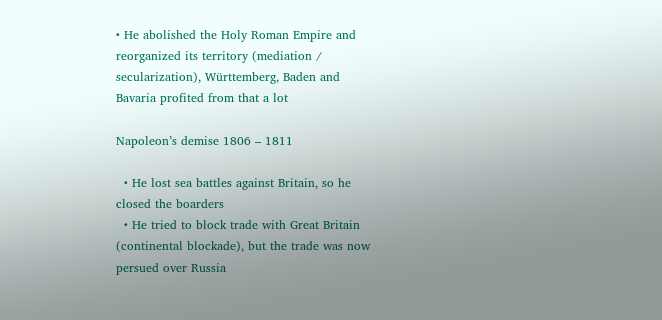• He abolished the Holy Roman Empire and reorganized its territory (mediation / secularization), Württemberg, Baden and Bavaria profited from that a lot

Napoleon’s demise 1806 – 1811

  • He lost sea battles against Britain, so he closed the boarders
  • He tried to block trade with Great Britain (continental blockade), but the trade was now persued over Russia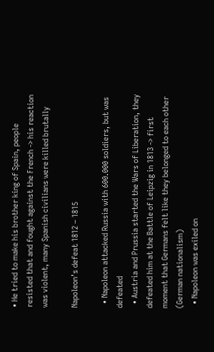• He tried to make his brother king of Spain, people resisted that and fought against the French -> his reaction was violent, many Spanish civilians were killed brutally

Napoleon’s defeat 1812 – 1815

  • Napoleon attacked Russia with 600.000 soldiers, but was defeated
  • Austria and Prussia started the Wars of Liberation, they defeated him at the Battle of Leipzig in 1813 -> first moment that Germans felt like they belonged to each other (German nationalism)
  • Napoleon was exiled on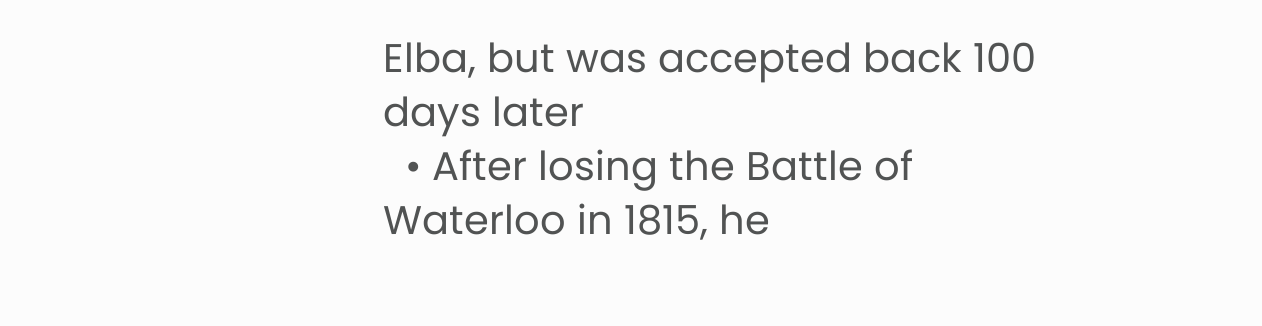Elba, but was accepted back 100 days later
  • After losing the Battle of Waterloo in 1815, he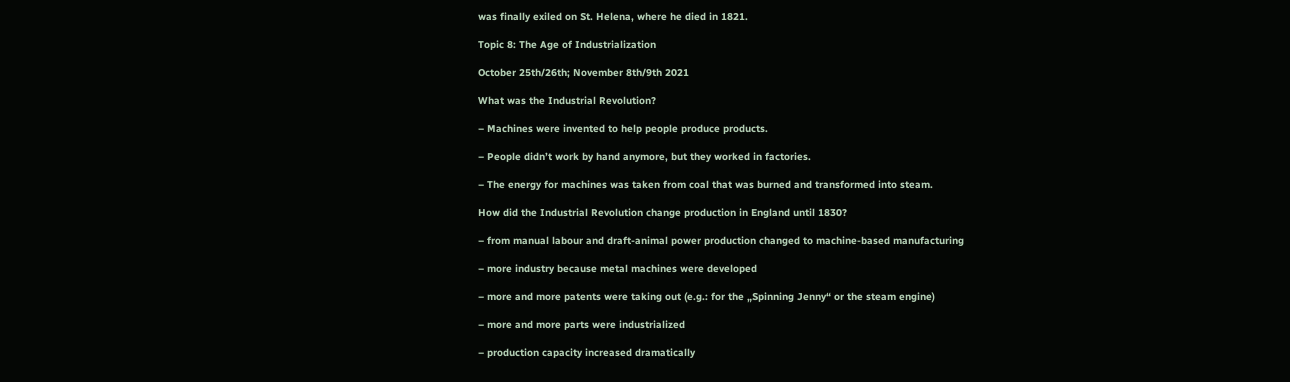was finally exiled on St. Helena, where he died in 1821.

Topic 8: The Age of Industrialization

October 25th/26th; November 8th/9th 2021

What was the Industrial Revolution?

– Machines were invented to help people produce products.

– People didn’t work by hand anymore, but they worked in factories.

– The energy for machines was taken from coal that was burned and transformed into steam.

How did the Industrial Revolution change production in England until 1830?

– from manual labour and draft-animal power production changed to machine-based manufacturing

– more industry because metal machines were developed

– more and more patents were taking out (e.g.: for the „Spinning Jenny“ or the steam engine)

– more and more parts were industrialized

– production capacity increased dramatically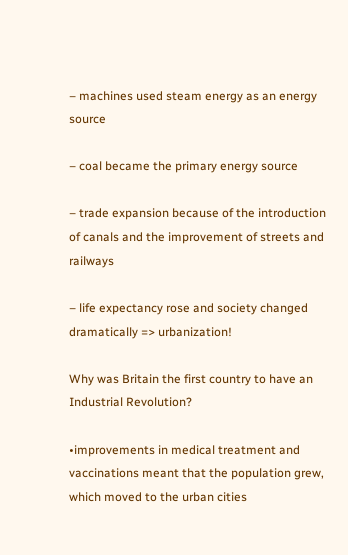– machines used steam energy as an energy source

– coal became the primary energy source

– trade expansion because of the introduction of canals and the improvement of streets and railways

– life expectancy rose and society changed dramatically => urbanization!

Why was Britain the first country to have an Industrial Revolution?

•improvements in medical treatment and vaccinations meant that the population grew, which moved to the urban cities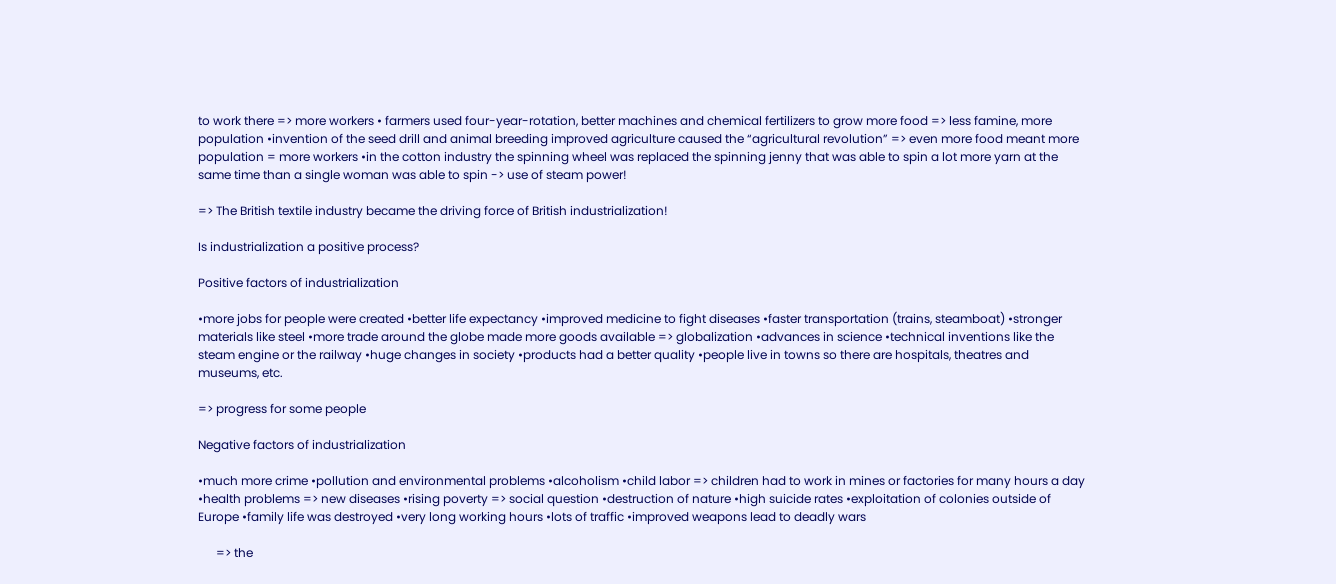to work there => more workers • farmers used four-year-rotation, better machines and chemical fertilizers to grow more food => less famine, more population •invention of the seed drill and animal breeding improved agriculture caused the “agricultural revolution” => even more food meant more population = more workers •in the cotton industry the spinning wheel was replaced the spinning jenny that was able to spin a lot more yarn at the same time than a single woman was able to spin -> use of steam power!

=> The British textile industry became the driving force of British industrialization!

Is industrialization a positive process?

Positive factors of industrialization

•more jobs for people were created •better life expectancy •improved medicine to fight diseases •faster transportation (trains, steamboat) •stronger materials like steel •more trade around the globe made more goods available => globalization •advances in science •technical inventions like the steam engine or the railway •huge changes in society •products had a better quality •people live in towns so there are hospitals, theatres and museums, etc.

=> progress for some people

Negative factors of industrialization

•much more crime •pollution and environmental problems •alcoholism •child labor => children had to work in mines or factories for many hours a day •health problems => new diseases •rising poverty => social question •destruction of nature •high suicide rates •exploitation of colonies outside of Europe •family life was destroyed •very long working hours •lots of traffic •improved weapons lead to deadly wars

      => the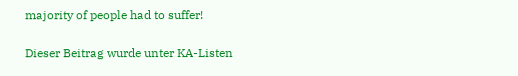majority of people had to suffer!

Dieser Beitrag wurde unter KA-Listen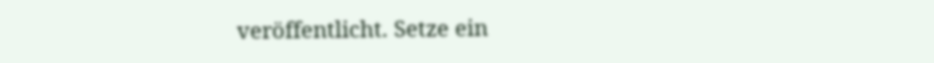veröffentlicht. Setze ein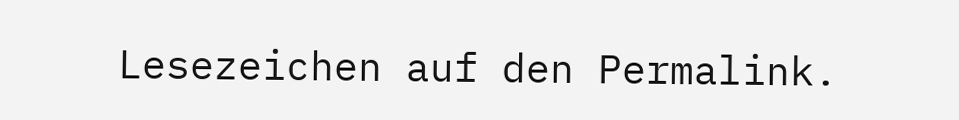Lesezeichen auf den Permalink.